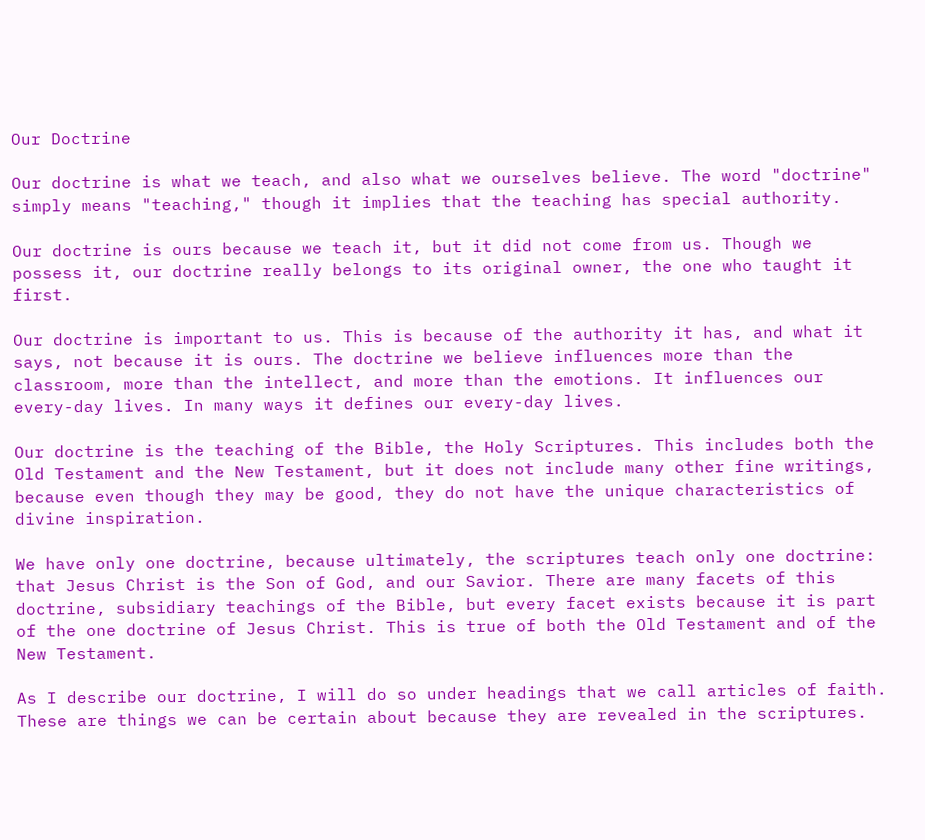Our Doctrine

Our doctrine is what we teach, and also what we ourselves believe. The word "doctrine" simply means "teaching," though it implies that the teaching has special authority.

Our doctrine is ours because we teach it, but it did not come from us. Though we possess it, our doctrine really belongs to its original owner, the one who taught it first.

Our doctrine is important to us. This is because of the authority it has, and what it says, not because it is ours. The doctrine we believe influences more than the classroom, more than the intellect, and more than the emotions. It influences our every-day lives. In many ways it defines our every-day lives.

Our doctrine is the teaching of the Bible, the Holy Scriptures. This includes both the Old Testament and the New Testament, but it does not include many other fine writings, because even though they may be good, they do not have the unique characteristics of divine inspiration.

We have only one doctrine, because ultimately, the scriptures teach only one doctrine: that Jesus Christ is the Son of God, and our Savior. There are many facets of this doctrine, subsidiary teachings of the Bible, but every facet exists because it is part of the one doctrine of Jesus Christ. This is true of both the Old Testament and of the New Testament.

As I describe our doctrine, I will do so under headings that we call articles of faith. These are things we can be certain about because they are revealed in the scriptures.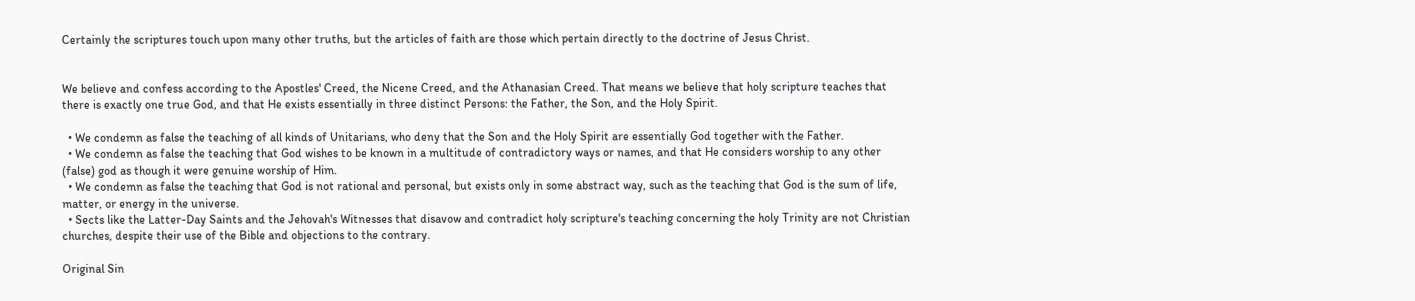Certainly the scriptures touch upon many other truths, but the articles of faith are those which pertain directly to the doctrine of Jesus Christ.


We believe and confess according to the Apostles' Creed, the Nicene Creed, and the Athanasian Creed. That means we believe that holy scripture teaches that there is exactly one true God, and that He exists essentially in three distinct Persons: the Father, the Son, and the Holy Spirit.

  • We condemn as false the teaching of all kinds of Unitarians, who deny that the Son and the Holy Spirit are essentially God together with the Father.
  • We condemn as false the teaching that God wishes to be known in a multitude of contradictory ways or names, and that He considers worship to any other (false) god as though it were genuine worship of Him.
  • We condemn as false the teaching that God is not rational and personal, but exists only in some abstract way, such as the teaching that God is the sum of life, matter, or energy in the universe.
  • Sects like the Latter-Day Saints and the Jehovah's Witnesses that disavow and contradict holy scripture's teaching concerning the holy Trinity are not Christian churches, despite their use of the Bible and objections to the contrary.

Original Sin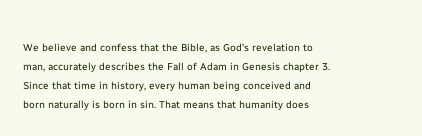We believe and confess that the Bible, as God's revelation to man, accurately describes the Fall of Adam in Genesis chapter 3. Since that time in history, every human being conceived and born naturally is born in sin. That means that humanity does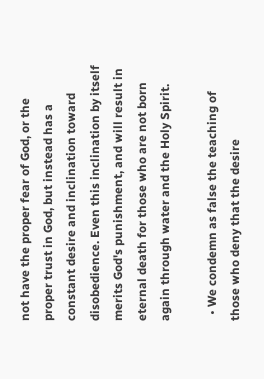not have the proper fear of God, or the proper trust in God, but instead has a constant desire and inclination toward disobedience. Even this inclination by itself merits God's punishment, and will result in eternal death for those who are not born again through water and the Holy Spirit.

  • We condemn as false the teaching of those who deny that the desire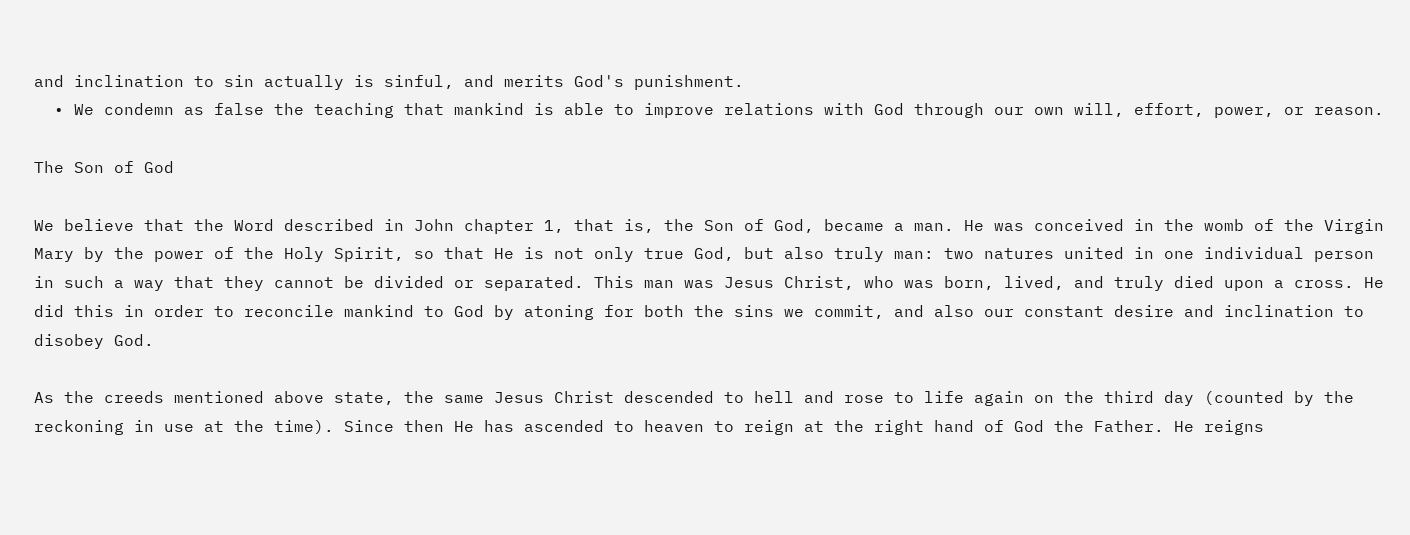and inclination to sin actually is sinful, and merits God's punishment.
  • We condemn as false the teaching that mankind is able to improve relations with God through our own will, effort, power, or reason.

The Son of God

We believe that the Word described in John chapter 1, that is, the Son of God, became a man. He was conceived in the womb of the Virgin Mary by the power of the Holy Spirit, so that He is not only true God, but also truly man: two natures united in one individual person in such a way that they cannot be divided or separated. This man was Jesus Christ, who was born, lived, and truly died upon a cross. He did this in order to reconcile mankind to God by atoning for both the sins we commit, and also our constant desire and inclination to disobey God.

As the creeds mentioned above state, the same Jesus Christ descended to hell and rose to life again on the third day (counted by the reckoning in use at the time). Since then He has ascended to heaven to reign at the right hand of God the Father. He reigns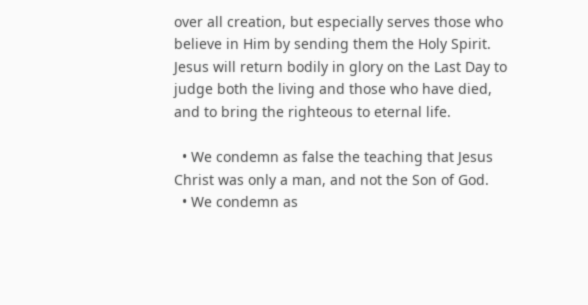over all creation, but especially serves those who believe in Him by sending them the Holy Spirit. Jesus will return bodily in glory on the Last Day to judge both the living and those who have died, and to bring the righteous to eternal life.

  • We condemn as false the teaching that Jesus Christ was only a man, and not the Son of God.
  • We condemn as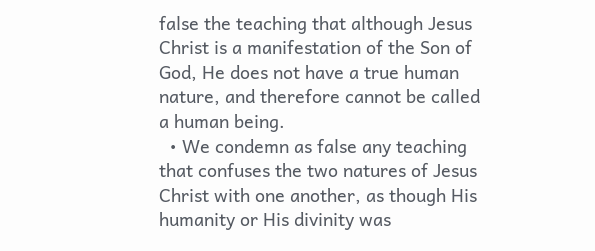false the teaching that although Jesus Christ is a manifestation of the Son of God, He does not have a true human nature, and therefore cannot be called a human being.
  • We condemn as false any teaching that confuses the two natures of Jesus Christ with one another, as though His humanity or His divinity was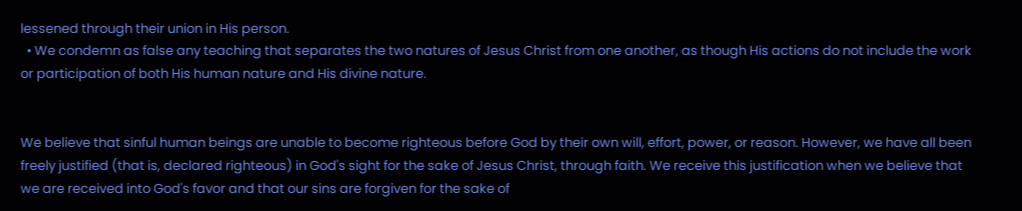lessened through their union in His person.
  • We condemn as false any teaching that separates the two natures of Jesus Christ from one another, as though His actions do not include the work or participation of both His human nature and His divine nature.


We believe that sinful human beings are unable to become righteous before God by their own will, effort, power, or reason. However, we have all been freely justified (that is, declared righteous) in God's sight for the sake of Jesus Christ, through faith. We receive this justification when we believe that we are received into God's favor and that our sins are forgiven for the sake of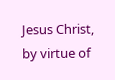Jesus Christ, by virtue of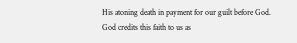His atoning death in payment for our guilt before God. God credits this faith to us as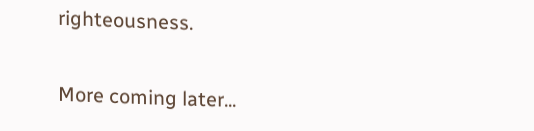righteousness.

More coming later...